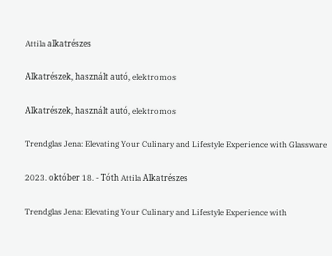Attila alkatrészes

Alkatrészek, használt autó, elektromos

Alkatrészek, használt autó, elektromos

Trendglas Jena: Elevating Your Culinary and Lifestyle Experience with Glassware

2023. október 18. - Tóth Attila Alkatrészes

Trendglas Jena: Elevating Your Culinary and Lifestyle Experience with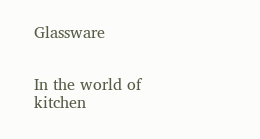Glassware


In the world of kitchen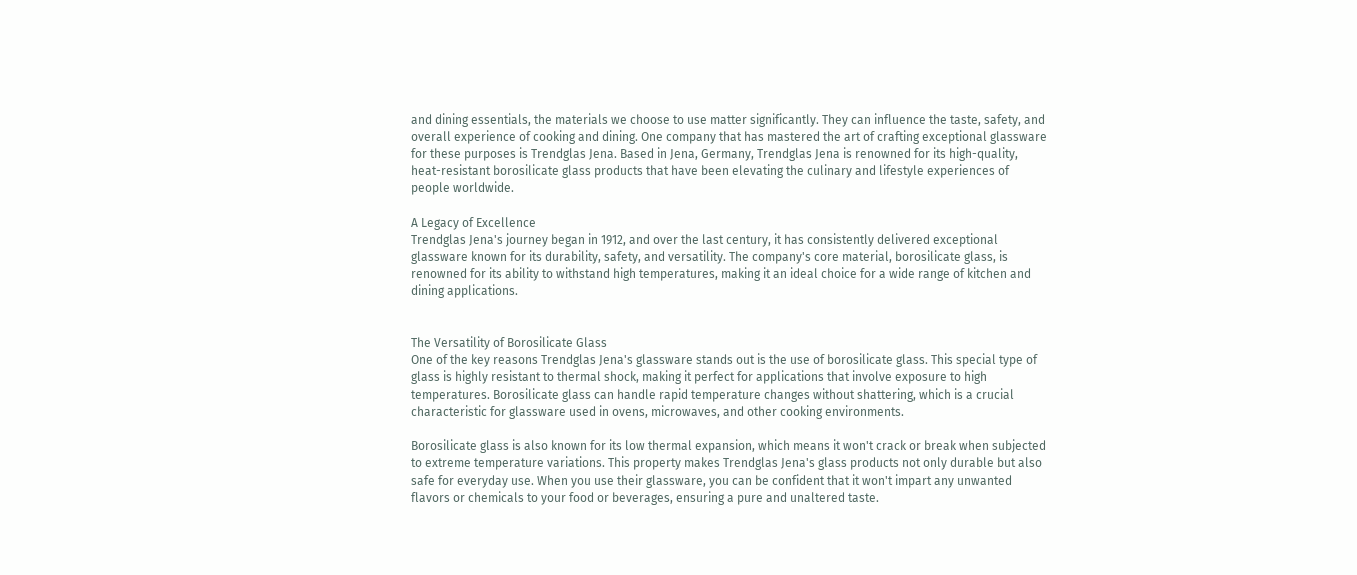and dining essentials, the materials we choose to use matter significantly. They can influence the taste, safety, and overall experience of cooking and dining. One company that has mastered the art of crafting exceptional glassware for these purposes is Trendglas Jena. Based in Jena, Germany, Trendglas Jena is renowned for its high-quality, heat-resistant borosilicate glass products that have been elevating the culinary and lifestyle experiences of people worldwide.

A Legacy of Excellence
Trendglas Jena's journey began in 1912, and over the last century, it has consistently delivered exceptional glassware known for its durability, safety, and versatility. The company's core material, borosilicate glass, is renowned for its ability to withstand high temperatures, making it an ideal choice for a wide range of kitchen and dining applications.


The Versatility of Borosilicate Glass
One of the key reasons Trendglas Jena's glassware stands out is the use of borosilicate glass. This special type of glass is highly resistant to thermal shock, making it perfect for applications that involve exposure to high temperatures. Borosilicate glass can handle rapid temperature changes without shattering, which is a crucial characteristic for glassware used in ovens, microwaves, and other cooking environments.

Borosilicate glass is also known for its low thermal expansion, which means it won't crack or break when subjected to extreme temperature variations. This property makes Trendglas Jena's glass products not only durable but also safe for everyday use. When you use their glassware, you can be confident that it won't impart any unwanted flavors or chemicals to your food or beverages, ensuring a pure and unaltered taste.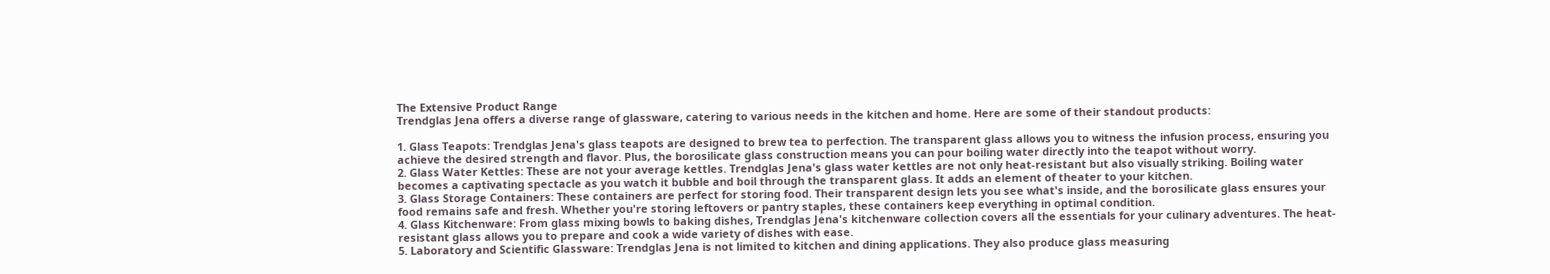The Extensive Product Range
Trendglas Jena offers a diverse range of glassware, catering to various needs in the kitchen and home. Here are some of their standout products:

1. Glass Teapots: Trendglas Jena's glass teapots are designed to brew tea to perfection. The transparent glass allows you to witness the infusion process, ensuring you achieve the desired strength and flavor. Plus, the borosilicate glass construction means you can pour boiling water directly into the teapot without worry.
2. Glass Water Kettles: These are not your average kettles. Trendglas Jena's glass water kettles are not only heat-resistant but also visually striking. Boiling water becomes a captivating spectacle as you watch it bubble and boil through the transparent glass. It adds an element of theater to your kitchen.
3. Glass Storage Containers: These containers are perfect for storing food. Their transparent design lets you see what's inside, and the borosilicate glass ensures your food remains safe and fresh. Whether you're storing leftovers or pantry staples, these containers keep everything in optimal condition.
4. Glass Kitchenware: From glass mixing bowls to baking dishes, Trendglas Jena's kitchenware collection covers all the essentials for your culinary adventures. The heat-resistant glass allows you to prepare and cook a wide variety of dishes with ease.
5. Laboratory and Scientific Glassware: Trendglas Jena is not limited to kitchen and dining applications. They also produce glass measuring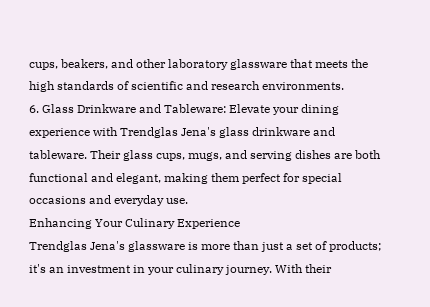cups, beakers, and other laboratory glassware that meets the high standards of scientific and research environments.
6. Glass Drinkware and Tableware: Elevate your dining experience with Trendglas Jena's glass drinkware and tableware. Their glass cups, mugs, and serving dishes are both functional and elegant, making them perfect for special occasions and everyday use.
Enhancing Your Culinary Experience
Trendglas Jena's glassware is more than just a set of products; it's an investment in your culinary journey. With their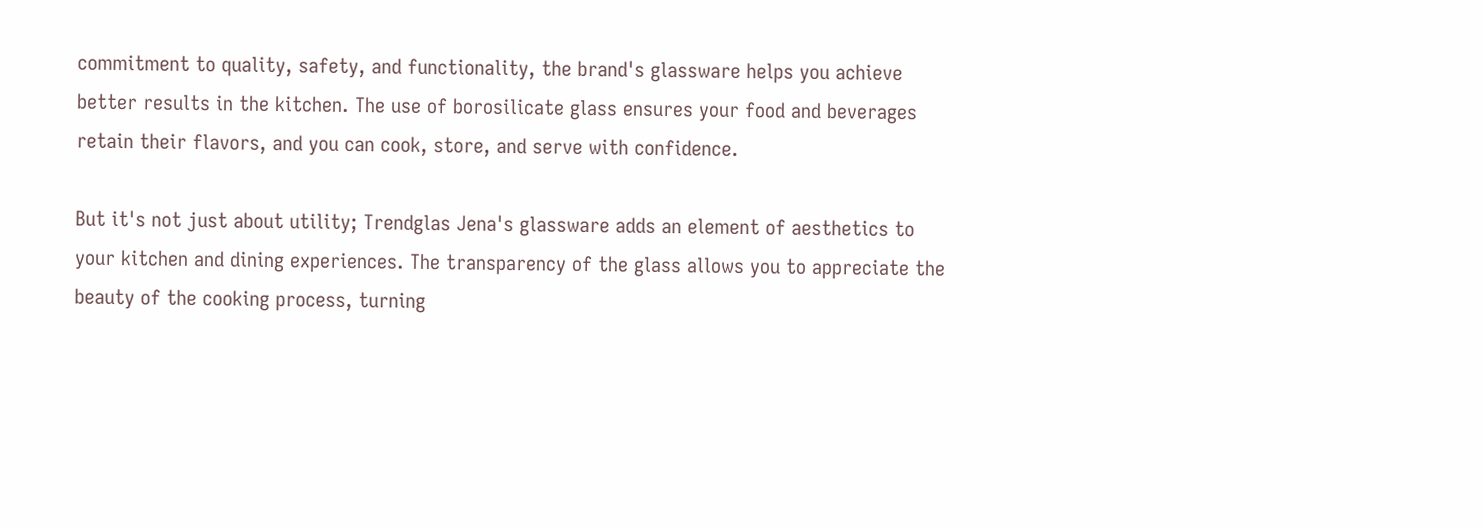commitment to quality, safety, and functionality, the brand's glassware helps you achieve better results in the kitchen. The use of borosilicate glass ensures your food and beverages retain their flavors, and you can cook, store, and serve with confidence.

But it's not just about utility; Trendglas Jena's glassware adds an element of aesthetics to your kitchen and dining experiences. The transparency of the glass allows you to appreciate the beauty of the cooking process, turning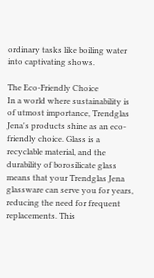ordinary tasks like boiling water into captivating shows.

The Eco-Friendly Choice
In a world where sustainability is of utmost importance, Trendglas Jena's products shine as an eco-friendly choice. Glass is a recyclable material, and the durability of borosilicate glass means that your Trendglas Jena glassware can serve you for years, reducing the need for frequent replacements. This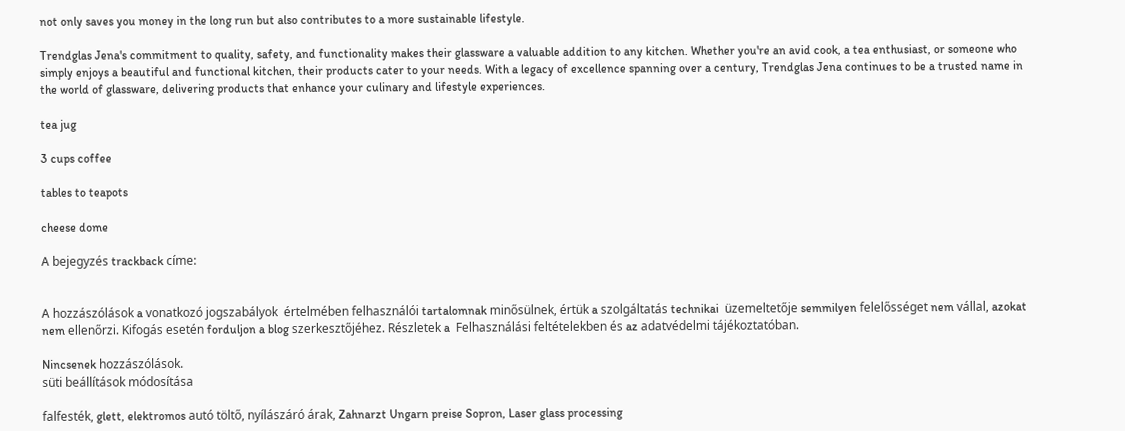not only saves you money in the long run but also contributes to a more sustainable lifestyle.

Trendglas Jena's commitment to quality, safety, and functionality makes their glassware a valuable addition to any kitchen. Whether you're an avid cook, a tea enthusiast, or someone who simply enjoys a beautiful and functional kitchen, their products cater to your needs. With a legacy of excellence spanning over a century, Trendglas Jena continues to be a trusted name in the world of glassware, delivering products that enhance your culinary and lifestyle experiences.

tea jug

3 cups coffee

tables to teapots

cheese dome

A bejegyzés trackback címe:


A hozzászólások a vonatkozó jogszabályok  értelmében felhasználói tartalomnak minősülnek, értük a szolgáltatás technikai  üzemeltetője semmilyen felelősséget nem vállal, azokat nem ellenőrzi. Kifogás esetén forduljon a blog szerkesztőjéhez. Részletek a  Felhasználási feltételekben és az adatvédelmi tájékoztatóban.

Nincsenek hozzászólások.
süti beállítások módosítása

falfesték, glett, elektromos autó töltő, nyílászáró árak, Zahnarzt Ungarn preise Sopron, Laser glass processing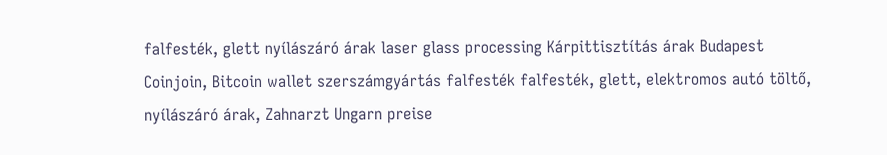falfesték, glett nyílászáró árak laser glass processing Kárpittisztítás árak Budapest Coinjoin, Bitcoin wallet szerszámgyártás falfesték falfesték, glett, elektromos autó töltő, nyílászáró árak, Zahnarzt Ungarn preise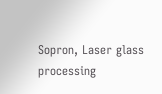Sopron, Laser glass processing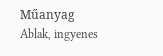Műanyag Ablak, ingyenes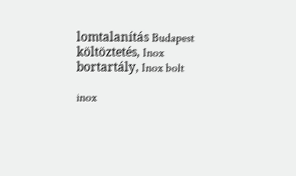lomtalanítás Budapest költöztetés, Inox bortartály, Inox bolt

inox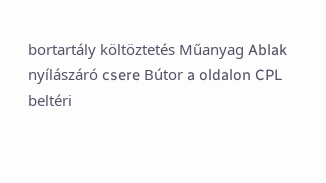bortartály költöztetés Műanyag Ablak nyílászáró csere Bútor a oldalon CPL beltéri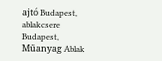ajtó Budapest, ablakcsere Budapest, Műanyag Ablak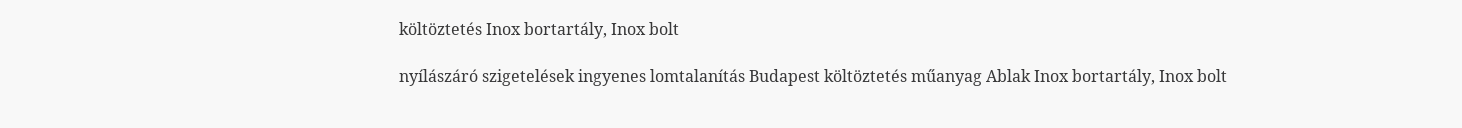költöztetés Inox bortartály, Inox bolt

nyílászáró szigetelések ingyenes lomtalanítás Budapest költöztetés műanyag Ablak Inox bortartály, Inox bolt